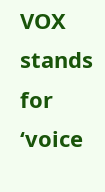VOX stands for ‘voice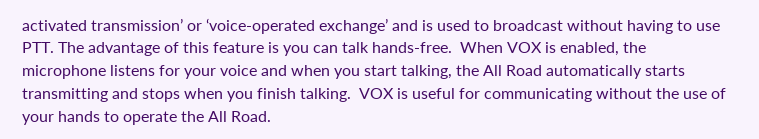activated transmission’ or ‘voice-operated exchange’ and is used to broadcast without having to use PTT. The advantage of this feature is you can talk hands-free.  When VOX is enabled, the microphone listens for your voice and when you start talking, the All Road automatically starts transmitting and stops when you finish talking.  VOX is useful for communicating without the use of your hands to operate the All Road.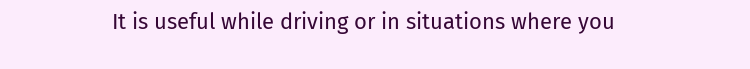It is useful while driving or in situations where you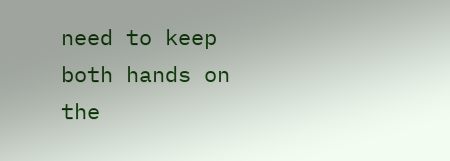need to keep both hands on the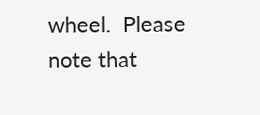wheel.  Please note that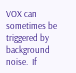VOX can sometimes be triggered by background noise.  If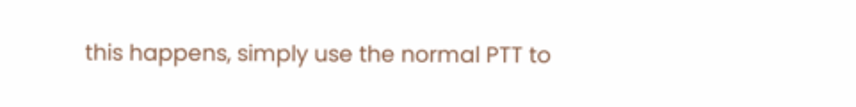this happens, simply use the normal PTT to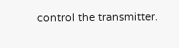control the transmitter.